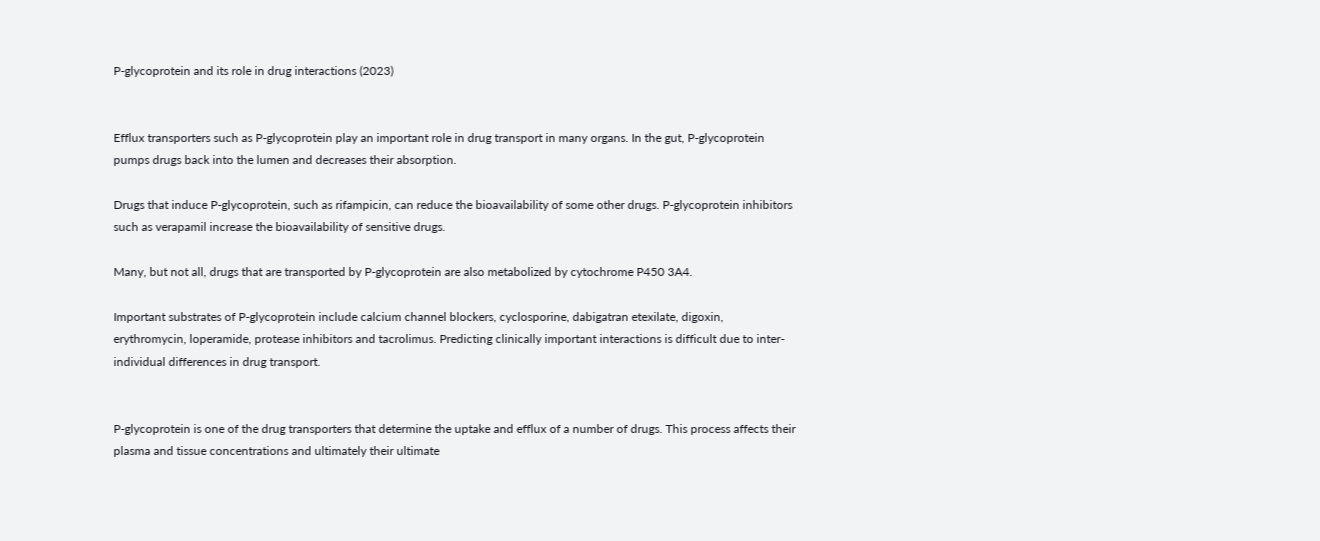P-glycoprotein and its role in drug interactions (2023)


Efflux transporters such as P-glycoprotein play an important role in drug transport in many organs. In the gut, P-glycoprotein pumps drugs back into the lumen and decreases their absorption.

Drugs that induce P-glycoprotein, such as rifampicin, can reduce the bioavailability of some other drugs. P-glycoprotein inhibitors such as verapamil increase the bioavailability of sensitive drugs.

Many, but not all, drugs that are transported by P-glycoprotein are also metabolized by cytochrome P450 3A4.

Important substrates of P-glycoprotein include calcium channel blockers, cyclosporine, dabigatran etexilate, digoxin, erythromycin, loperamide, protease inhibitors and tacrolimus. Predicting clinically important interactions is difficult due to inter-individual differences in drug transport.


P-glycoprotein is one of the drug transporters that determine the uptake and efflux of a number of drugs. This process affects their plasma and tissue concentrations and ultimately their ultimate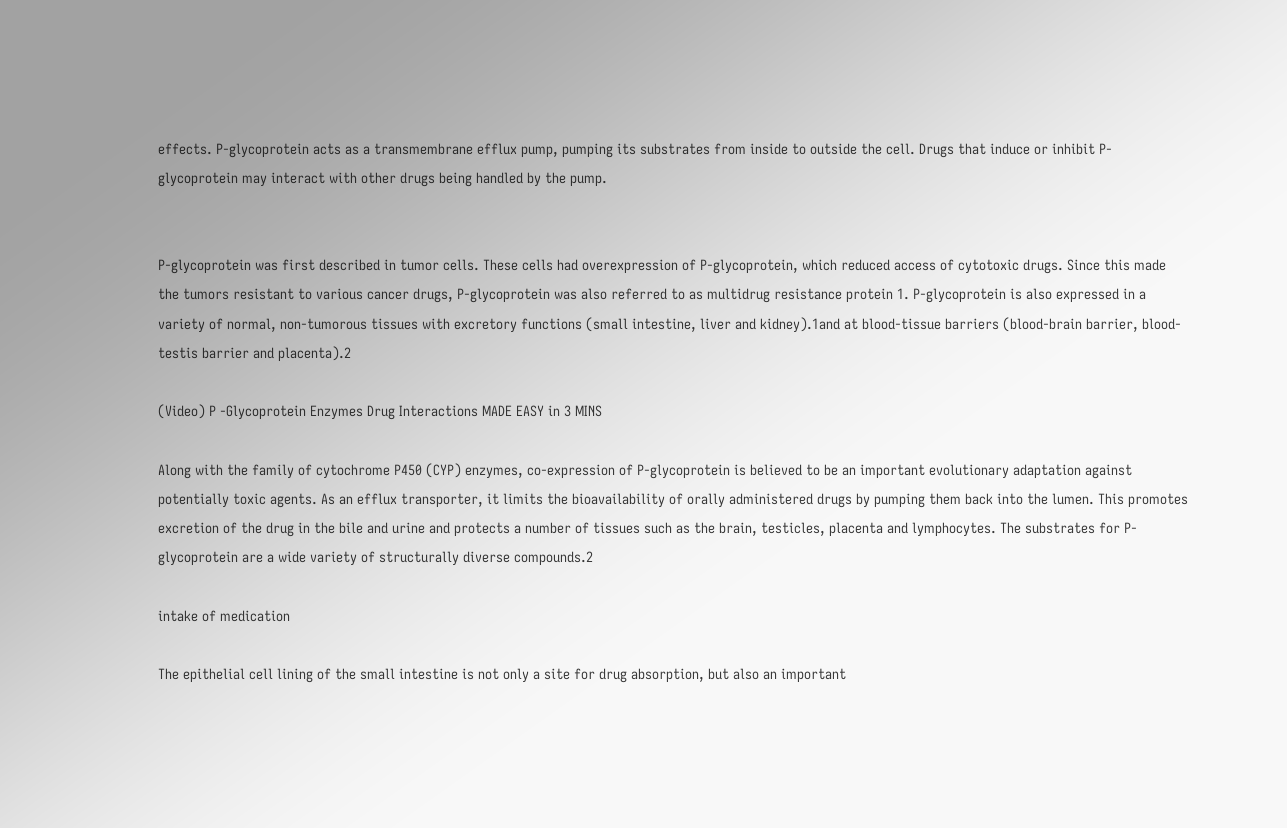effects. P-glycoprotein acts as a transmembrane efflux pump, pumping its substrates from inside to outside the cell. Drugs that induce or inhibit P-glycoprotein may interact with other drugs being handled by the pump.


P-glycoprotein was first described in tumor cells. These cells had overexpression of P-glycoprotein, which reduced access of cytotoxic drugs. Since this made the tumors resistant to various cancer drugs, P-glycoprotein was also referred to as multidrug resistance protein 1. P-glycoprotein is also expressed in a variety of normal, non-tumorous tissues with excretory functions (small intestine, liver and kidney).1and at blood-tissue barriers (blood-brain barrier, blood-testis barrier and placenta).2

(Video) P -Glycoprotein Enzymes Drug Interactions MADE EASY in 3 MINS

Along with the family of cytochrome P450 (CYP) enzymes, co-expression of P-glycoprotein is believed to be an important evolutionary adaptation against potentially toxic agents. As an efflux transporter, it limits the bioavailability of orally administered drugs by pumping them back into the lumen. This promotes excretion of the drug in the bile and urine and protects a number of tissues such as the brain, testicles, placenta and lymphocytes. The substrates for P-glycoprotein are a wide variety of structurally diverse compounds.2

intake of medication

The epithelial cell lining of the small intestine is not only a site for drug absorption, but also an important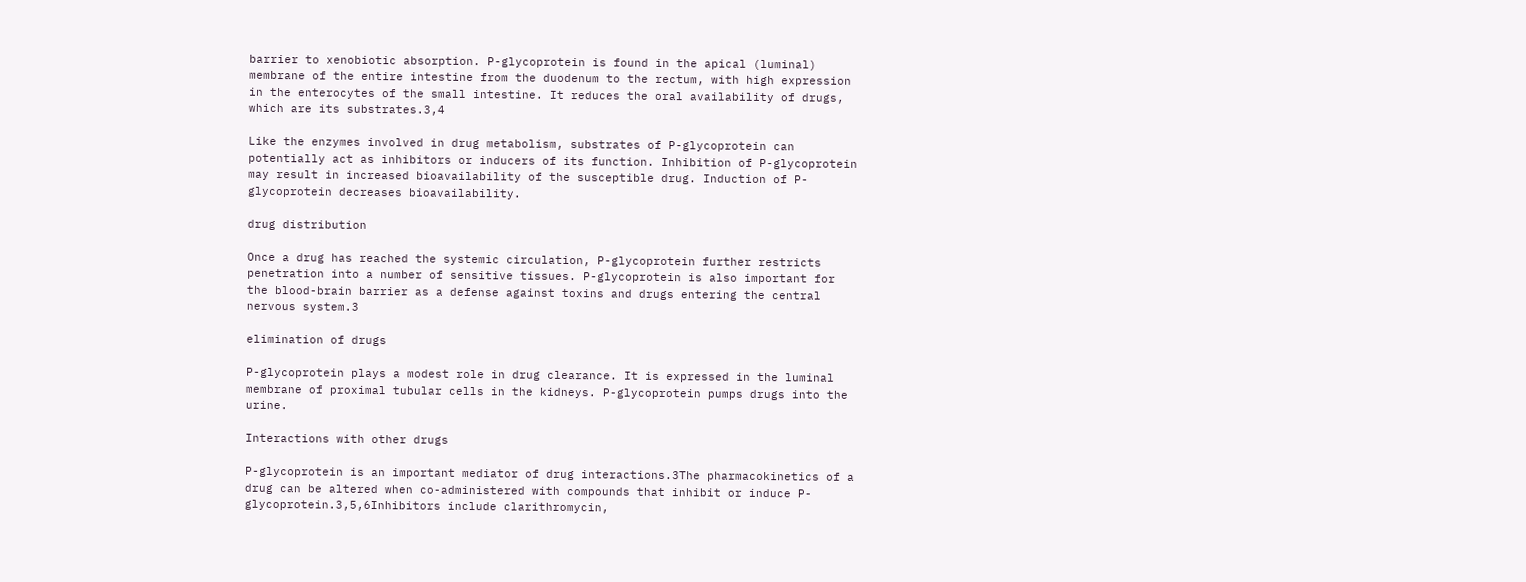barrier to xenobiotic absorption. P-glycoprotein is found in the apical (luminal) membrane of the entire intestine from the duodenum to the rectum, with high expression in the enterocytes of the small intestine. It reduces the oral availability of drugs, which are its substrates.3,4

Like the enzymes involved in drug metabolism, substrates of P-glycoprotein can potentially act as inhibitors or inducers of its function. Inhibition of P-glycoprotein may result in increased bioavailability of the susceptible drug. Induction of P-glycoprotein decreases bioavailability.

drug distribution

Once a drug has reached the systemic circulation, P-glycoprotein further restricts penetration into a number of sensitive tissues. P-glycoprotein is also important for the blood-brain barrier as a defense against toxins and drugs entering the central nervous system.3

elimination of drugs

P-glycoprotein plays a modest role in drug clearance. It is expressed in the luminal membrane of proximal tubular cells in the kidneys. P-glycoprotein pumps drugs into the urine.

Interactions with other drugs

P-glycoprotein is an important mediator of drug interactions.3The pharmacokinetics of a drug can be altered when co-administered with compounds that inhibit or induce P-glycoprotein.3,5,6Inhibitors include clarithromycin,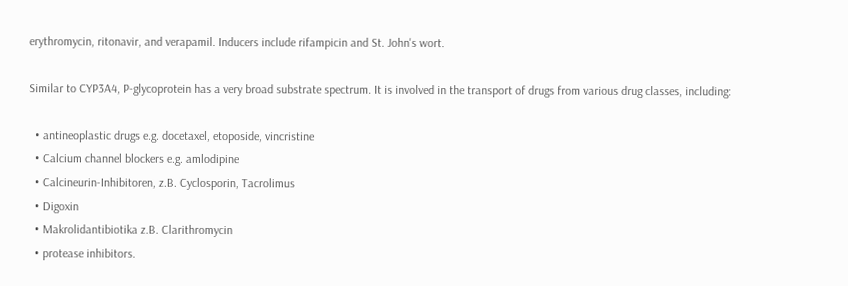erythromycin, ritonavir, and verapamil. Inducers include rifampicin and St. John's wort.

Similar to CYP3A4, P-glycoprotein has a very broad substrate spectrum. It is involved in the transport of drugs from various drug classes, including:

  • antineoplastic drugs e.g. docetaxel, etoposide, vincristine
  • Calcium channel blockers e.g. amlodipine
  • Calcineurin-Inhibitoren, z.B. Cyclosporin, Tacrolimus
  • Digoxin
  • Makrolidantibiotika z.B. Clarithromycin
  • protease inhibitors.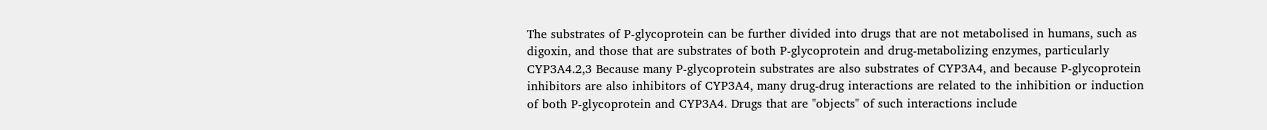The substrates of P-glycoprotein can be further divided into drugs that are not metabolised in humans, such as digoxin, and those that are substrates of both P-glycoprotein and drug-metabolizing enzymes, particularly CYP3A4.2,3 Because many P-glycoprotein substrates are also substrates of CYP3A4, and because P-glycoprotein inhibitors are also inhibitors of CYP3A4, many drug-drug interactions are related to the inhibition or induction of both P-glycoprotein and CYP3A4. Drugs that are "objects" of such interactions include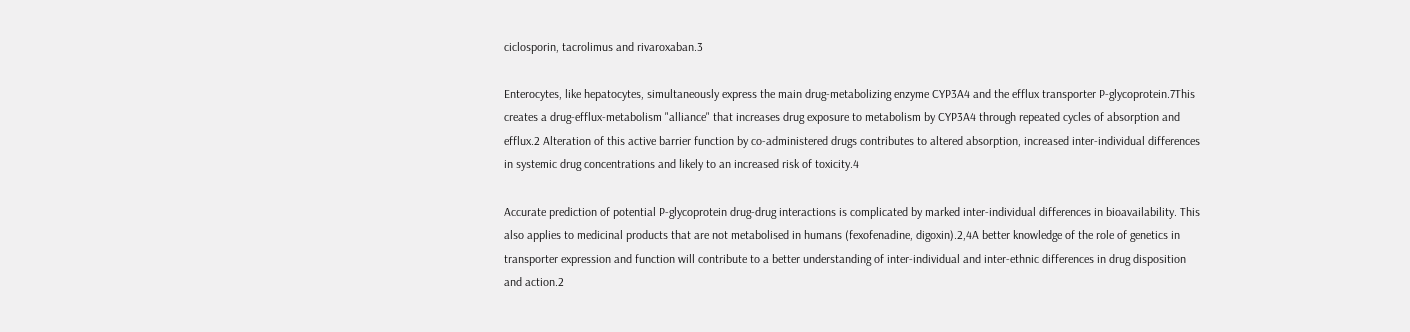ciclosporin, tacrolimus and rivaroxaban.3

Enterocytes, like hepatocytes, simultaneously express the main drug-metabolizing enzyme CYP3A4 and the efflux transporter P-glycoprotein.7This creates a drug-efflux-metabolism "alliance" that increases drug exposure to metabolism by CYP3A4 through repeated cycles of absorption and efflux.2 Alteration of this active barrier function by co-administered drugs contributes to altered absorption, increased inter-individual differences in systemic drug concentrations and likely to an increased risk of toxicity.4

Accurate prediction of potential P-glycoprotein drug-drug interactions is complicated by marked inter-individual differences in bioavailability. This also applies to medicinal products that are not metabolised in humans (fexofenadine, digoxin).2,4A better knowledge of the role of genetics in transporter expression and function will contribute to a better understanding of inter-individual and inter-ethnic differences in drug disposition and action.2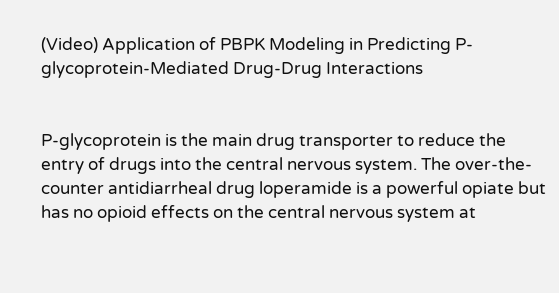(Video) Application of PBPK Modeling in Predicting P-glycoprotein-Mediated Drug-Drug Interactions


P-glycoprotein is the main drug transporter to reduce the entry of drugs into the central nervous system. The over-the-counter antidiarrheal drug loperamide is a powerful opiate but has no opioid effects on the central nervous system at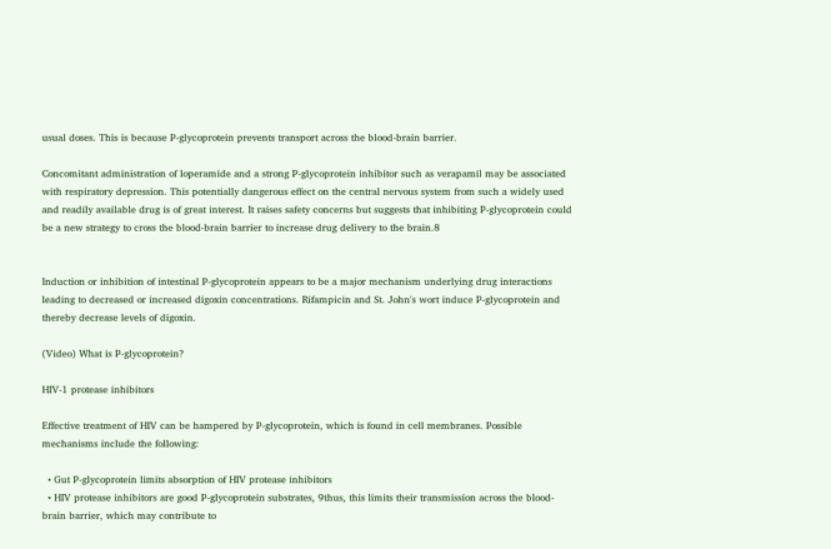usual doses. This is because P-glycoprotein prevents transport across the blood-brain barrier.

Concomitant administration of loperamide and a strong P-glycoprotein inhibitor such as verapamil may be associated with respiratory depression. This potentially dangerous effect on the central nervous system from such a widely used and readily available drug is of great interest. It raises safety concerns but suggests that inhibiting P-glycoprotein could be a new strategy to cross the blood-brain barrier to increase drug delivery to the brain.8


Induction or inhibition of intestinal P-glycoprotein appears to be a major mechanism underlying drug interactions leading to decreased or increased digoxin concentrations. Rifampicin and St. John's wort induce P-glycoprotein and thereby decrease levels of digoxin.

(Video) What is P-glycoprotein?

HIV-1 protease inhibitors

Effective treatment of HIV can be hampered by P-glycoprotein, which is found in cell membranes. Possible mechanisms include the following:

  • Gut P-glycoprotein limits absorption of HIV protease inhibitors
  • HIV protease inhibitors are good P-glycoprotein substrates, 9thus, this limits their transmission across the blood-brain barrier, which may contribute to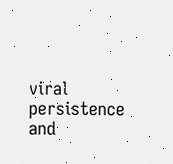viral persistence and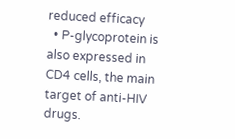reduced efficacy
  • P-glycoprotein is also expressed in CD4 cells, the main target of anti-HIV drugs.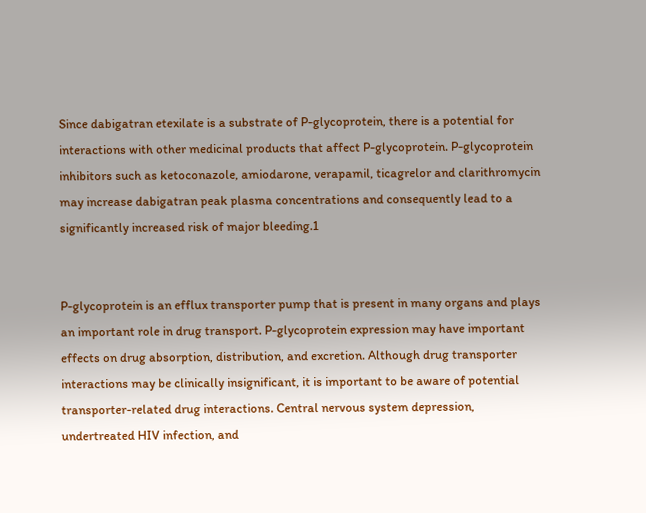Since dabigatran etexilate is a substrate of P-glycoprotein, there is a potential for interactions with other medicinal products that affect P-glycoprotein. P-glycoprotein inhibitors such as ketoconazole, amiodarone, verapamil, ticagrelor and clarithromycin may increase dabigatran peak plasma concentrations and consequently lead to a significantly increased risk of major bleeding.1


P-glycoprotein is an efflux transporter pump that is present in many organs and plays an important role in drug transport. P-glycoprotein expression may have important effects on drug absorption, distribution, and excretion. Although drug transporter interactions may be clinically insignificant, it is important to be aware of potential transporter-related drug interactions. Central nervous system depression, undertreated HIV infection, and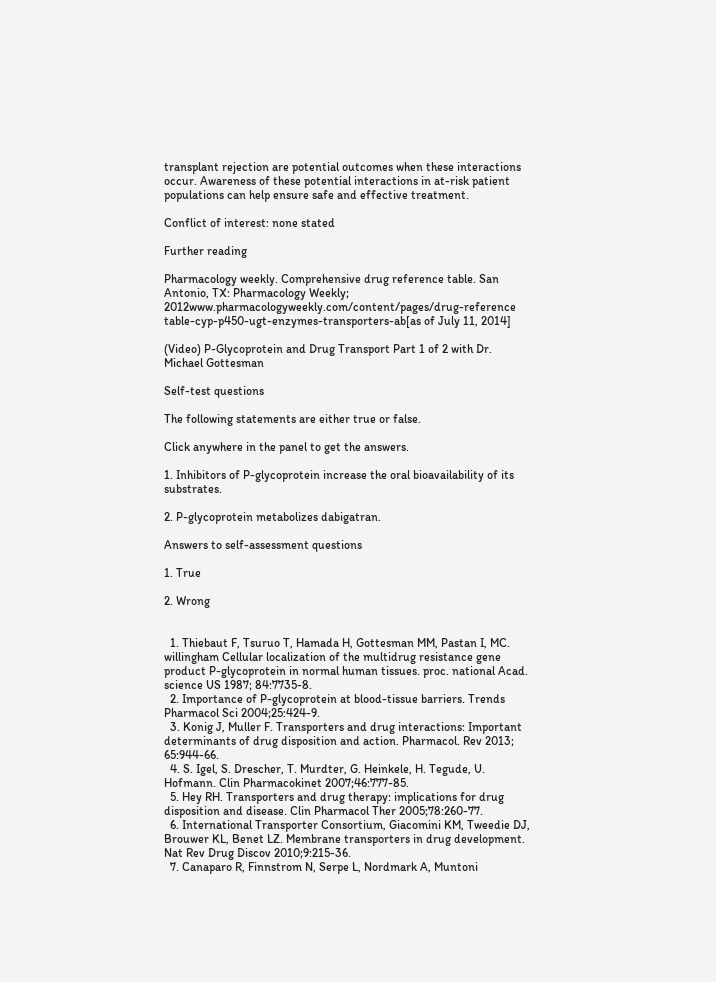transplant rejection are potential outcomes when these interactions occur. Awareness of these potential interactions in at-risk patient populations can help ensure safe and effective treatment.

Conflict of interest: none stated

Further reading

Pharmacology weekly. Comprehensive drug reference table. San Antonio, TX: Pharmacology Weekly; 2012www.pharmacologyweekly.com/content/pages/drug-reference table-cyp-p450-ugt-enzymes-transporters-ab[as of July 11, 2014]

(Video) P-Glycoprotein and Drug Transport Part 1 of 2 with Dr. Michael Gottesman

Self-test questions

The following statements are either true or false.

Click anywhere in the panel to get the answers.

1. Inhibitors of P-glycoprotein increase the oral bioavailability of its substrates.

2. P-glycoprotein metabolizes dabigatran.

Answers to self-assessment questions

1. True

2. Wrong


  1. Thiebaut F, Tsuruo T, Hamada H, Gottesman MM, Pastan I, MC. willingham Cellular localization of the multidrug resistance gene product P-glycoprotein in normal human tissues. proc. national Acad. science US 1987; 84:7735-8.
  2. Importance of P-glycoprotein at blood-tissue barriers. Trends Pharmacol Sci 2004;25:424-9.
  3. Konig J, Muller F. Transporters and drug interactions: Important determinants of drug disposition and action. Pharmacol. Rev 2013; 65:944-66.
  4. S. Igel, S. Drescher, T. Murdter, G. Heinkele, H. Tegude, U. Hofmann. Clin Pharmacokinet 2007;46:777-85.
  5. Hey RH. Transporters and drug therapy: implications for drug disposition and disease. Clin Pharmacol Ther 2005;78:260-77.
  6. International Transporter Consortium, Giacomini KM, Tweedie DJ, Brouwer KL, Benet LZ. Membrane transporters in drug development. Nat Rev Drug Discov 2010;9:215-36.
  7. Canaparo R, Finnstrom N, Serpe L, Nordmark A, Muntoni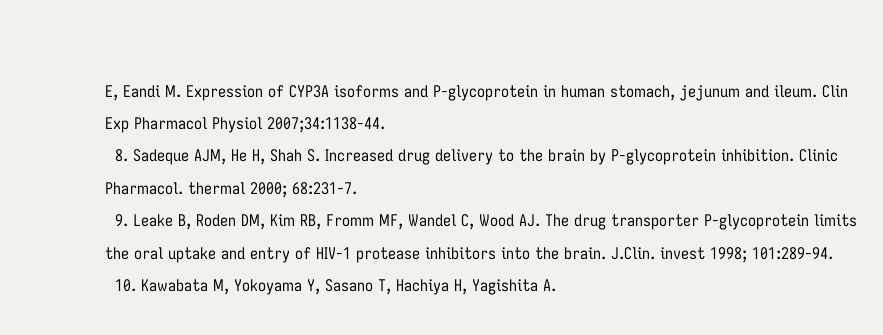E, Eandi M. Expression of CYP3A isoforms and P-glycoprotein in human stomach, jejunum and ileum. Clin Exp Pharmacol Physiol 2007;34:1138-44.
  8. Sadeque AJM, He H, Shah S. Increased drug delivery to the brain by P-glycoprotein inhibition. Clinic Pharmacol. thermal 2000; 68:231-7.
  9. Leake B, Roden DM, Kim RB, Fromm MF, Wandel C, Wood AJ. The drug transporter P-glycoprotein limits the oral uptake and entry of HIV-1 protease inhibitors into the brain. J.Clin. invest 1998; 101:289-94.
  10. Kawabata M, Yokoyama Y, Sasano T, Hachiya H, Yagishita A.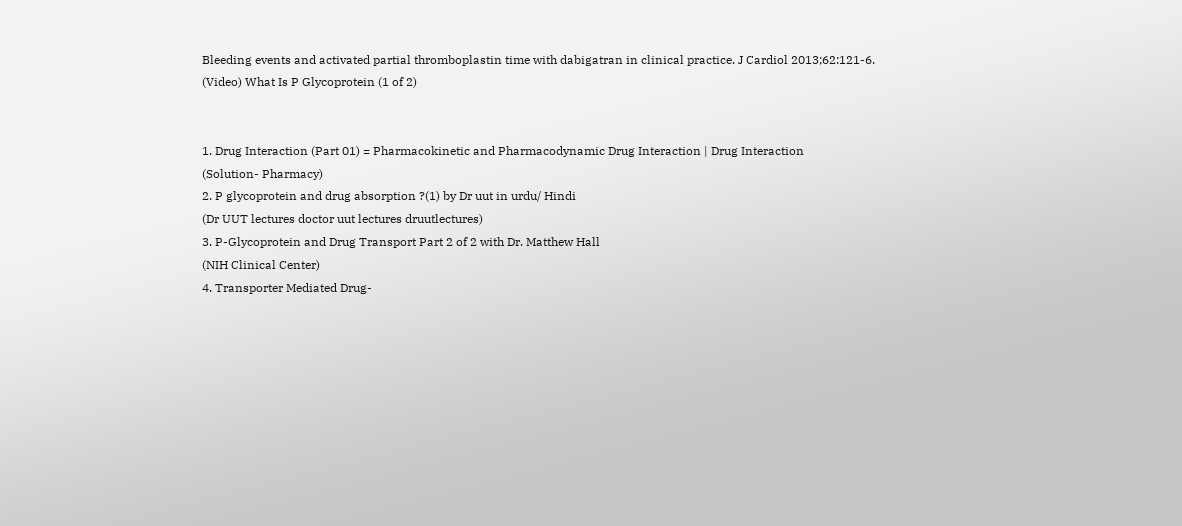Bleeding events and activated partial thromboplastin time with dabigatran in clinical practice. J Cardiol 2013;62:121-6.
(Video) What Is P Glycoprotein (1 of 2)


1. Drug Interaction (Part 01) = Pharmacokinetic and Pharmacodynamic Drug Interaction | Drug Interaction
(Solution- Pharmacy)
2. P glycoprotein and drug absorption ?(1) by Dr uut in urdu/ Hindi
(Dr UUT lectures doctor uut lectures druutlectures)
3. P-Glycoprotein and Drug Transport Part 2 of 2 with Dr. Matthew Hall
(NIH Clinical Center)
4. Transporter Mediated Drug-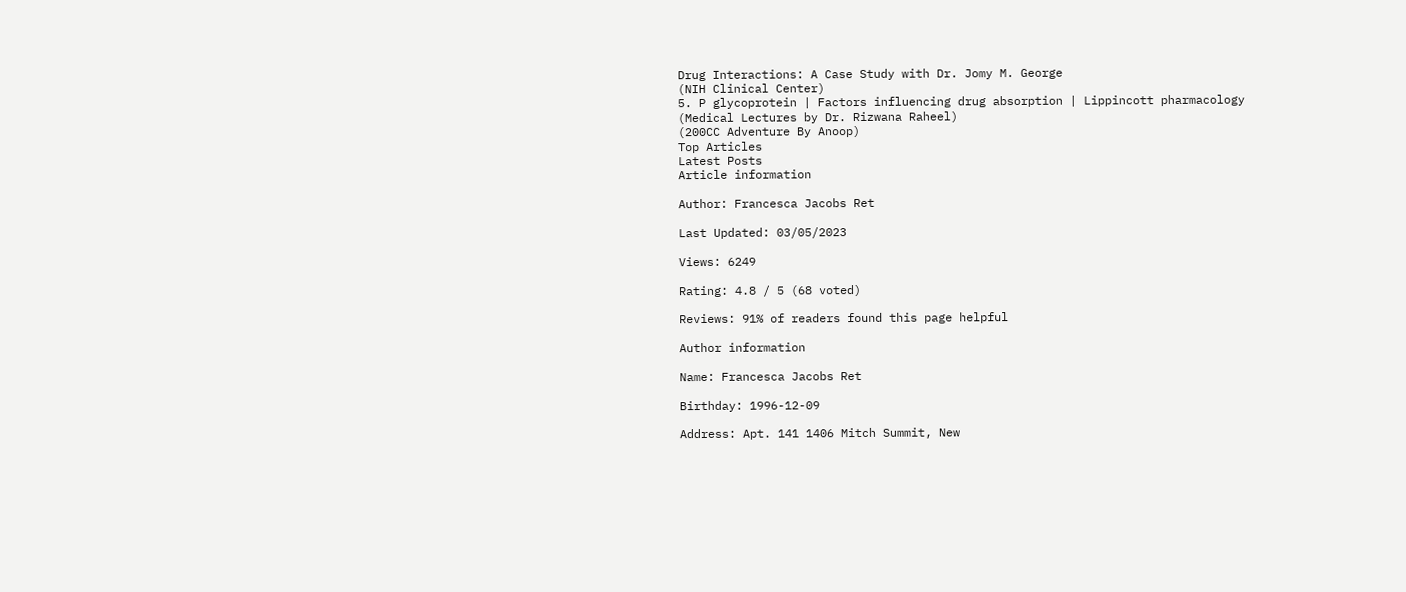Drug Interactions: A Case Study with Dr. Jomy M. George
(NIH Clinical Center)
5. P glycoprotein | Factors influencing drug absorption | Lippincott pharmacology
(Medical Lectures by Dr. Rizwana Raheel)
(200CC Adventure By Anoop)
Top Articles
Latest Posts
Article information

Author: Francesca Jacobs Ret

Last Updated: 03/05/2023

Views: 6249

Rating: 4.8 / 5 (68 voted)

Reviews: 91% of readers found this page helpful

Author information

Name: Francesca Jacobs Ret

Birthday: 1996-12-09

Address: Apt. 141 1406 Mitch Summit, New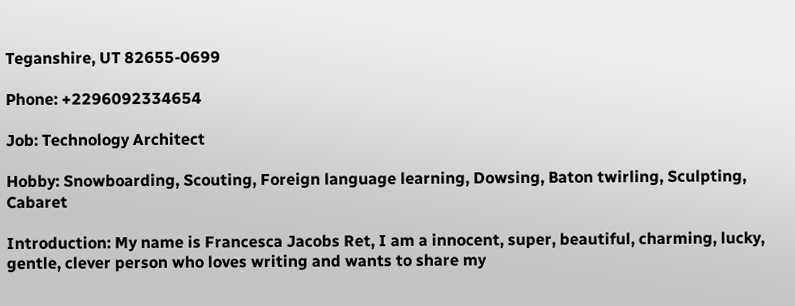Teganshire, UT 82655-0699

Phone: +2296092334654

Job: Technology Architect

Hobby: Snowboarding, Scouting, Foreign language learning, Dowsing, Baton twirling, Sculpting, Cabaret

Introduction: My name is Francesca Jacobs Ret, I am a innocent, super, beautiful, charming, lucky, gentle, clever person who loves writing and wants to share my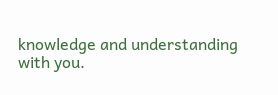knowledge and understanding with you.